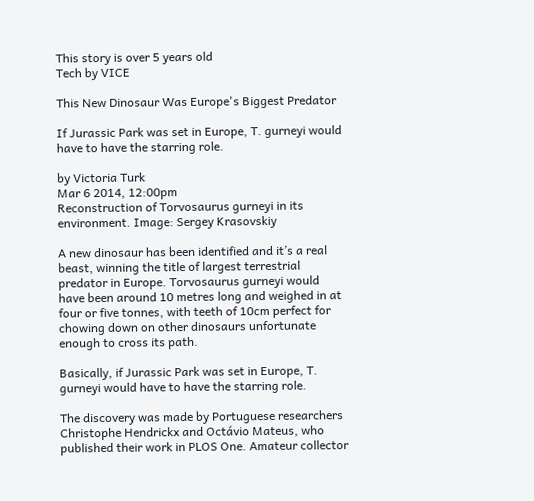This story is over 5 years old
Tech by VICE

This New Dinosaur Was Europe's Biggest Predator

If Jurassic Park was set in Europe, T. gurneyi would have to have the starring role.

by Victoria Turk
Mar 6 2014, 12:00pm
Reconstruction of Torvosaurus gurneyi in its environment. Image: Sergey Krasovskiy

A new dinosaur has been identified and it’s a real beast, winning the title of largest terrestrial predator in Europe. Torvosaurus gurneyi would have been around 10 metres long and weighed in at four or five tonnes, with teeth of 10cm perfect for chowing down on other dinosaurs unfortunate enough to cross its path.

Basically, if Jurassic Park was set in Europe, T. gurneyi would have to have the starring role.

The discovery was made by Portuguese researchers Christophe Hendrickx and Octávio Mateus, who published their work in PLOS One. Amateur collector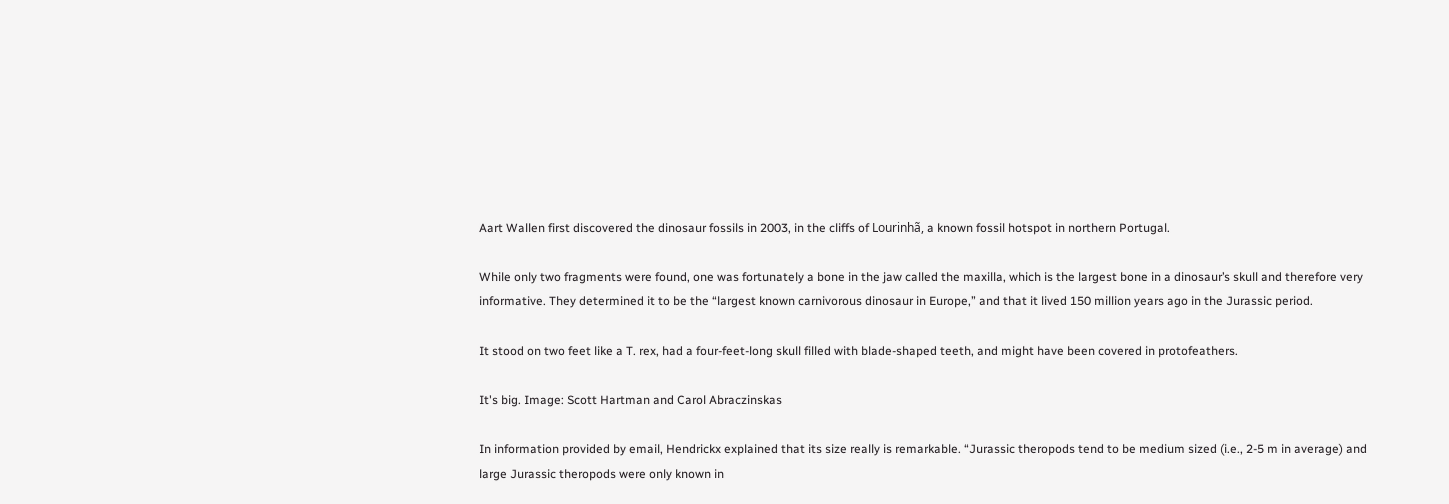Aart Wallen first discovered the dinosaur fossils in 2003, in the cliffs of Lourinhã, a known fossil hotspot in northern Portugal.

While only two fragments were found, one was fortunately a bone in the jaw called the maxilla, which is the largest bone in a dinosaur’s skull and therefore very informative. They determined it to be the “largest known carnivorous dinosaur in Europe,” and that it lived 150 million years ago in the Jurassic period.

It stood on two feet like a T. rex, had a four-feet-long skull filled with blade-shaped teeth, and might have been covered in protofeathers.

It's big. Image: Scott Hartman and Carol Abraczinskas

In information provided by email, Hendrickx explained that its size really is remarkable. “Jurassic theropods tend to be medium sized (i.e., 2-5 m in average) and large Jurassic theropods were only known in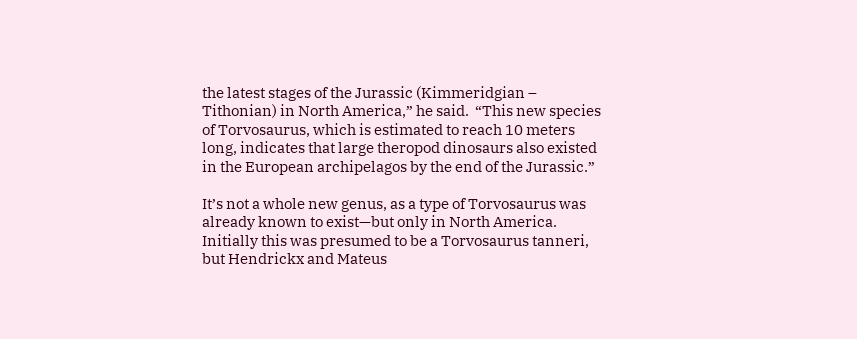the latest stages of the Jurassic (Kimmeridgian – Tithonian) in North America,” he said.  “This new species of Torvosaurus, which is estimated to reach 10 meters long, indicates that large theropod dinosaurs also existed in the European archipelagos by the end of the Jurassic.”

It’s not a whole new genus, as a type of Torvosaurus was already known to exist—but only in North America. Initially this was presumed to be a Torvosaurus tanneri, but Hendrickx and Mateus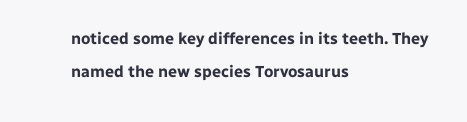noticed some key differences in its teeth. They named the new species Torvosaurus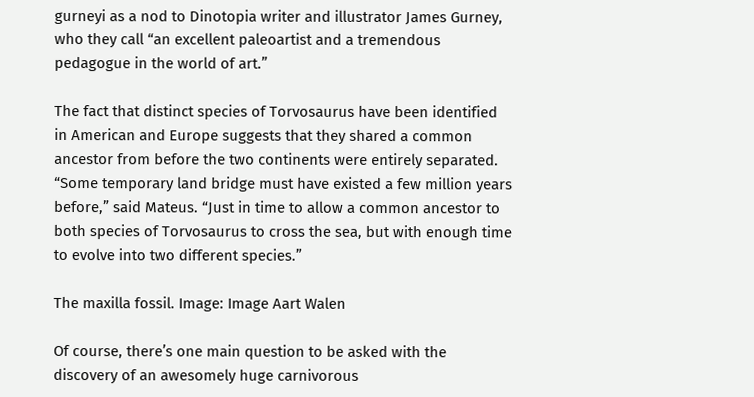gurneyi as a nod to Dinotopia writer and illustrator James Gurney, who they call “an excellent paleoartist and a tremendous pedagogue in the world of art.”

The fact that distinct species of Torvosaurus have been identified in American and Europe suggests that they shared a common ancestor from before the two continents were entirely separated. “Some temporary land bridge must have existed a few million years before,” said Mateus. “Just in time to allow a common ancestor to both species of Torvosaurus to cross the sea, but with enough time to evolve into two different species.”

The maxilla fossil. Image: Image Aart Walen

Of course, there’s one main question to be asked with the discovery of an awesomely huge carnivorous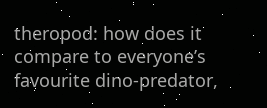theropod: how does it compare to everyone’s favourite dino-predator,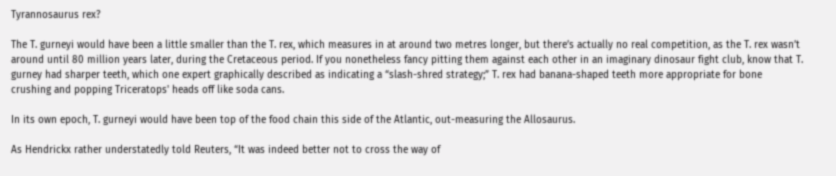Tyrannosaurus rex?

The T. gurneyi would have been a little smaller than the T. rex, which measures in at around two metres longer, but there’s actually no real competition, as the T. rex wasn’t around until 80 million years later, during the Cretaceous period. If you nonetheless fancy pitting them against each other in an imaginary dinosaur fight club, know that T. gurney had sharper teeth, which one expert graphically described as indicating a “slash-shred strategy;” T. rex had banana-shaped teeth more appropriate for bone crushing and popping Triceratops' heads off like soda cans.

In its own epoch, T. gurneyi would have been top of the food chain this side of the Atlantic, out-measuring the Allosaurus.

As Hendrickx rather understatedly told Reuters, “It was indeed better not to cross the way of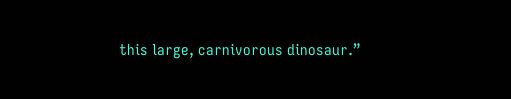this large, carnivorous dinosaur.”